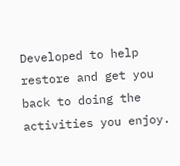Developed to help restore and get you back to doing the activities you enjoy.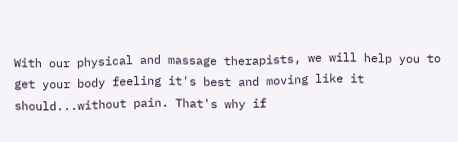With our physical and massage therapists, we will help you to get your body feeling it's best and moving like it should...without pain. That's why if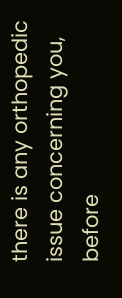there is any orthopedic issue concerning you, before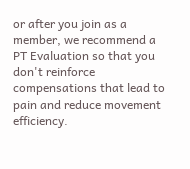or after you join as a member, we recommend a PT Evaluation so that you don't reinforce compensations that lead to pain and reduce movement efficiency.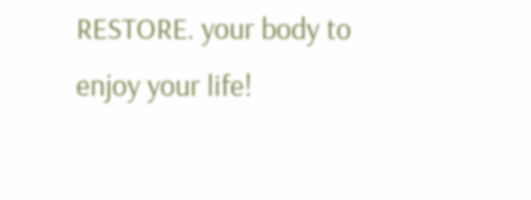RESTORE. your body to enjoy your life!